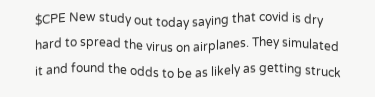$CPE New study out today saying that covid is dry hard to spread the virus on airplanes. They simulated it and found the odds to be as likely as getting struck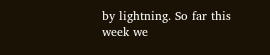by lightning. So far this week we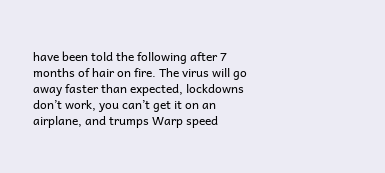have been told the following after 7 months of hair on fire. The virus will go away faster than expected, lockdowns don’t work, you can’t get it on an airplane, and trumps Warp speed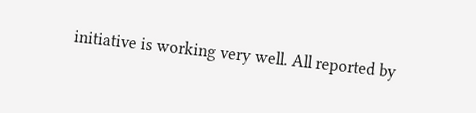initiative is working very well. All reported by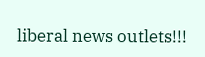liberal news outlets!!!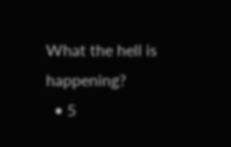What the hell is happening?
  • 5